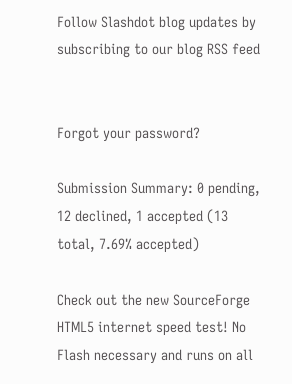Follow Slashdot blog updates by subscribing to our blog RSS feed


Forgot your password?

Submission Summary: 0 pending, 12 declined, 1 accepted (13 total, 7.69% accepted)

Check out the new SourceForge HTML5 internet speed test! No Flash necessary and runs on all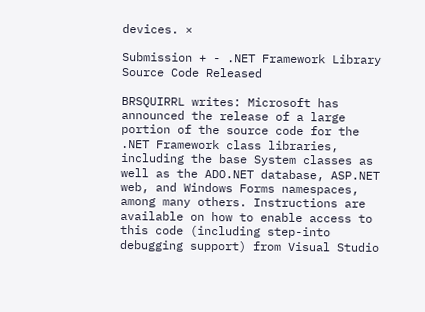devices. ×

Submission + - .NET Framework Library Source Code Released

BRSQUIRRL writes: Microsoft has announced the release of a large portion of the source code for the .NET Framework class libraries, including the base System classes as well as the ADO.NET database, ASP.NET web, and Windows Forms namespaces, among many others. Instructions are available on how to enable access to this code (including step-into debugging support) from Visual Studio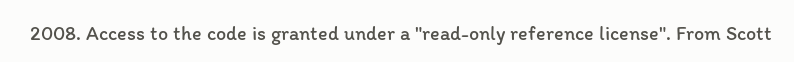2008. Access to the code is granted under a "read-only reference license". From Scott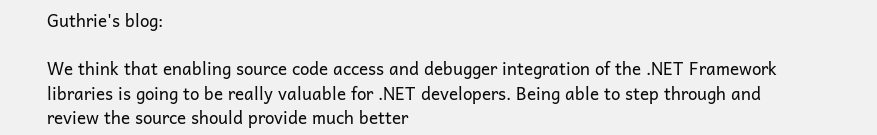Guthrie's blog:

We think that enabling source code access and debugger integration of the .NET Framework libraries is going to be really valuable for .NET developers. Being able to step through and review the source should provide much better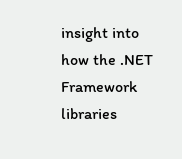insight into how the .NET Framework libraries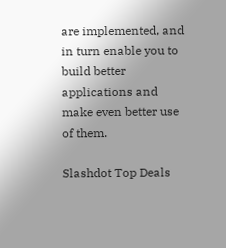are implemented, and in turn enable you to build better applications and make even better use of them.

Slashdot Top Deals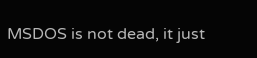MSDOS is not dead, it just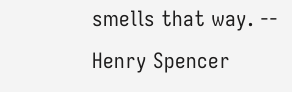smells that way. -- Henry Spencer